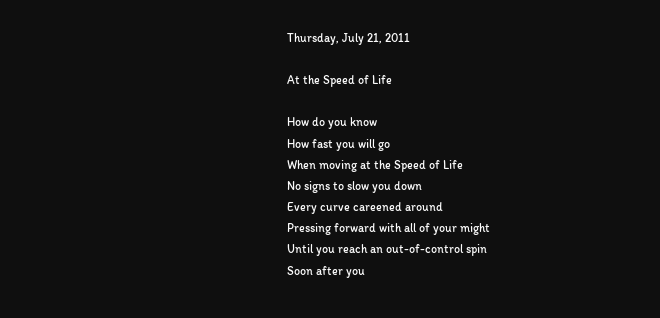Thursday, July 21, 2011

At the Speed of Life

How do you know
How fast you will go
When moving at the Speed of Life
No signs to slow you down
Every curve careened around
Pressing forward with all of your might
Until you reach an out-of-control spin
Soon after you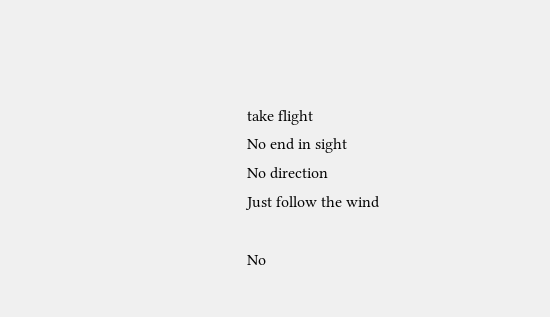take flight
No end in sight
No direction
Just follow the wind

No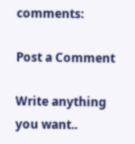comments:

Post a Comment

Write anything you want..